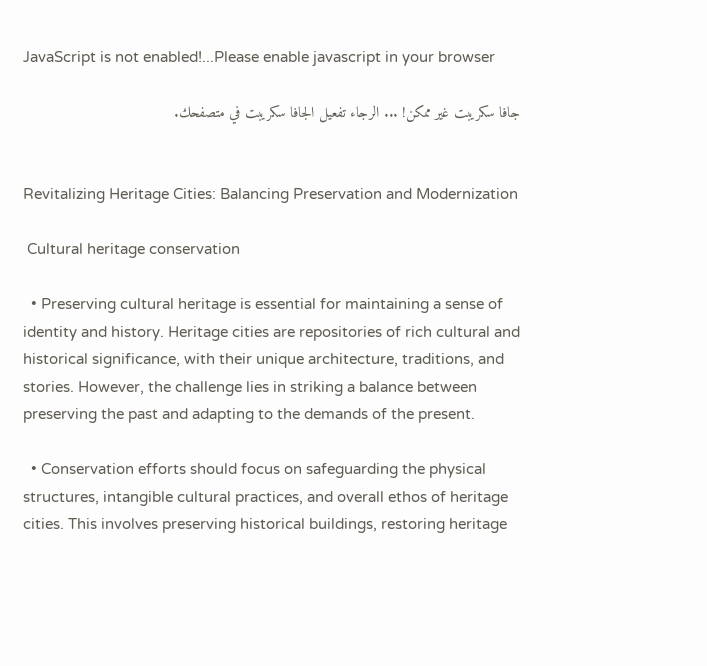JavaScript is not enabled!...Please enable javascript in your browser

جافا سكريبت غير ممكن! ... الرجاء تفعيل الجافا سكريبت في متصفحك.


Revitalizing Heritage Cities: Balancing Preservation and Modernization

 Cultural heritage conservation

  • Preserving cultural heritage is essential for maintaining a sense of identity and history. Heritage cities are repositories of rich cultural and historical significance, with their unique architecture, traditions, and stories. However, the challenge lies in striking a balance between preserving the past and adapting to the demands of the present.

  • Conservation efforts should focus on safeguarding the physical structures, intangible cultural practices, and overall ethos of heritage cities. This involves preserving historical buildings, restoring heritage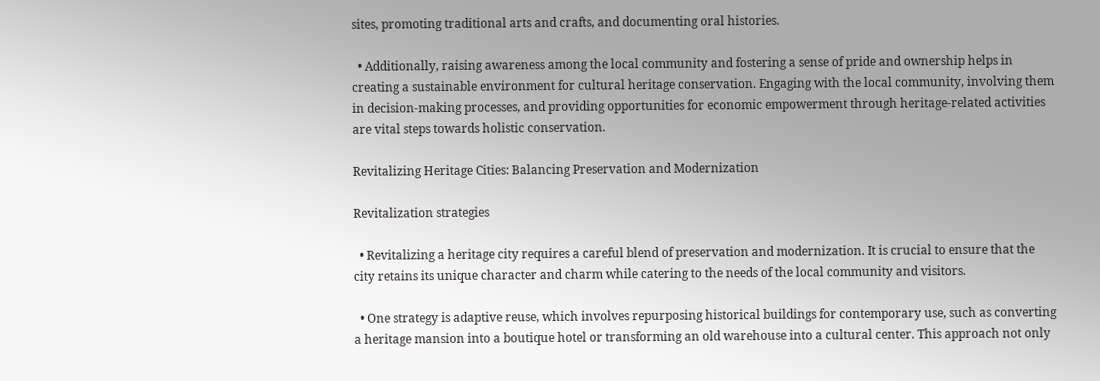sites, promoting traditional arts and crafts, and documenting oral histories.

  • Additionally, raising awareness among the local community and fostering a sense of pride and ownership helps in creating a sustainable environment for cultural heritage conservation. Engaging with the local community, involving them in decision-making processes, and providing opportunities for economic empowerment through heritage-related activities are vital steps towards holistic conservation.

Revitalizing Heritage Cities: Balancing Preservation and Modernization

Revitalization strategies

  • Revitalizing a heritage city requires a careful blend of preservation and modernization. It is crucial to ensure that the city retains its unique character and charm while catering to the needs of the local community and visitors.

  • One strategy is adaptive reuse, which involves repurposing historical buildings for contemporary use, such as converting a heritage mansion into a boutique hotel or transforming an old warehouse into a cultural center. This approach not only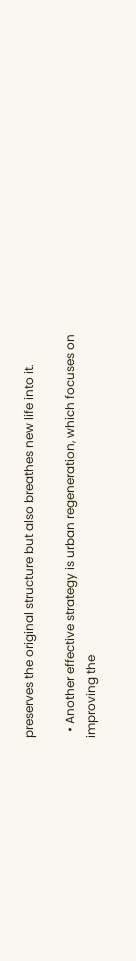preserves the original structure but also breathes new life into it.

  • Another effective strategy is urban regeneration, which focuses on improving the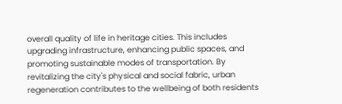overall quality of life in heritage cities. This includes upgrading infrastructure, enhancing public spaces, and promoting sustainable modes of transportation. By revitalizing the city's physical and social fabric, urban regeneration contributes to the wellbeing of both residents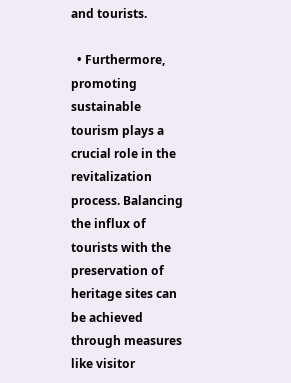and tourists.

  • Furthermore, promoting sustainable tourism plays a crucial role in the revitalization process. Balancing the influx of tourists with the preservation of heritage sites can be achieved through measures like visitor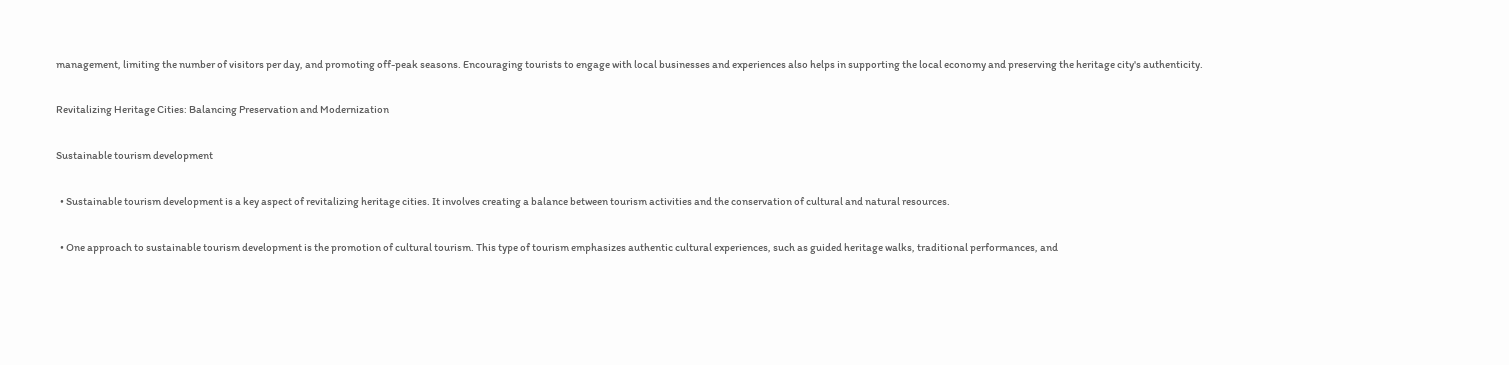management, limiting the number of visitors per day, and promoting off-peak seasons. Encouraging tourists to engage with local businesses and experiences also helps in supporting the local economy and preserving the heritage city's authenticity.

Revitalizing Heritage Cities: Balancing Preservation and Modernization

Sustainable tourism development

  • Sustainable tourism development is a key aspect of revitalizing heritage cities. It involves creating a balance between tourism activities and the conservation of cultural and natural resources.

  • One approach to sustainable tourism development is the promotion of cultural tourism. This type of tourism emphasizes authentic cultural experiences, such as guided heritage walks, traditional performances, and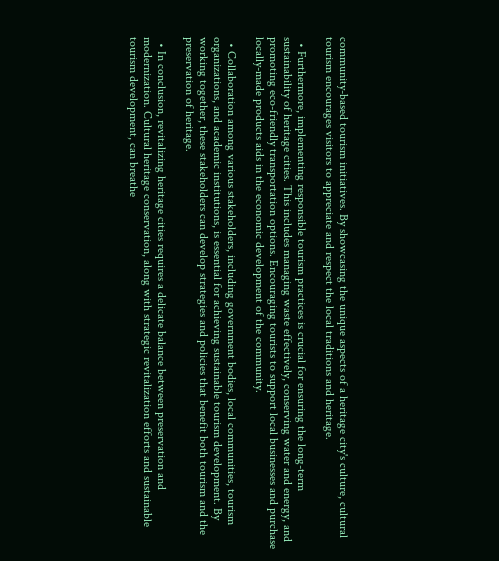community-based tourism initiatives. By showcasing the unique aspects of a heritage city's culture, cultural tourism encourages visitors to appreciate and respect the local traditions and heritage.

  • Furthermore, implementing responsible tourism practices is crucial for ensuring the long-term sustainability of heritage cities. This includes managing waste effectively, conserving water and energy, and promoting eco-friendly transportation options. Encouraging tourists to support local businesses and purchase locally-made products aids in the economic development of the community.

  • Collaboration among various stakeholders, including government bodies, local communities, tourism organizations, and academic institutions, is essential for achieving sustainable tourism development. By working together, these stakeholders can develop strategies and policies that benefit both tourism and the preservation of heritage.

  • In conclusion, revitalizing heritage cities requires a delicate balance between preservation and modernization. Cultural heritage conservation, along with strategic revitalization efforts and sustainable tourism development, can breathe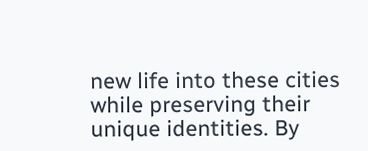new life into these cities while preserving their unique identities. By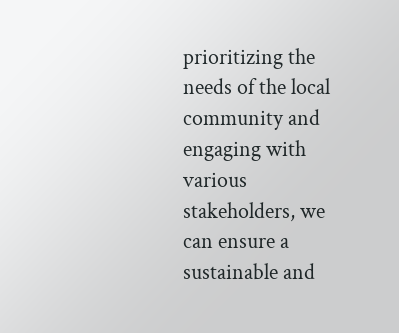prioritizing the needs of the local community and engaging with various stakeholders, we can ensure a sustainable and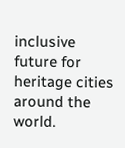inclusive future for heritage cities around the world.